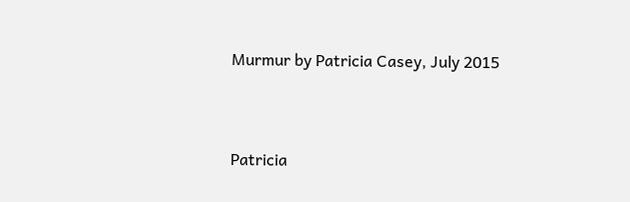Murmur by Patricia Casey, July 2015


Patricia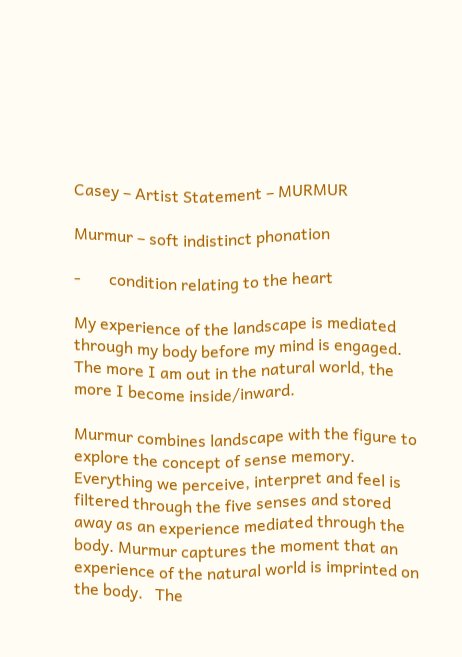Casey – Artist Statement – MURMUR

Murmur – soft indistinct phonation

-       condition relating to the heart

My experience of the landscape is mediated through my body before my mind is engaged.  The more I am out in the natural world, the more I become inside/inward.

Murmur combines landscape with the figure to explore the concept of sense memory. Everything we perceive, interpret and feel is filtered through the five senses and stored away as an experience mediated through the body. Murmur captures the moment that an experience of the natural world is imprinted on the body.   The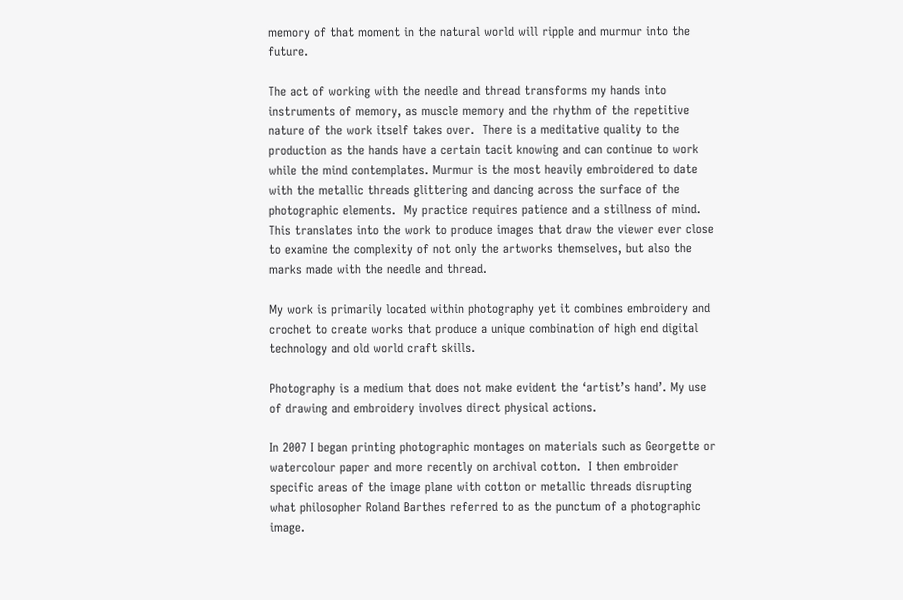memory of that moment in the natural world will ripple and murmur into the future.

The act of working with the needle and thread transforms my hands into instruments of memory, as muscle memory and the rhythm of the repetitive nature of the work itself takes over.  There is a meditative quality to the production as the hands have a certain tacit knowing and can continue to work while the mind contemplates. Murmur is the most heavily embroidered to date with the metallic threads glittering and dancing across the surface of the photographic elements.  My practice requires patience and a stillness of mind.  This translates into the work to produce images that draw the viewer ever close to examine the complexity of not only the artworks themselves, but also the marks made with the needle and thread.

My work is primarily located within photography yet it combines embroidery and crochet to create works that produce a unique combination of high end digital technology and old world craft skills.

Photography is a medium that does not make evident the ‘artist’s hand’. My use of drawing and embroidery involves direct physical actions.

In 2007 I began printing photographic montages on materials such as Georgette or watercolour paper and more recently on archival cotton.  I then embroider specific areas of the image plane with cotton or metallic threads disrupting what philosopher Roland Barthes referred to as the punctum of a photographic image.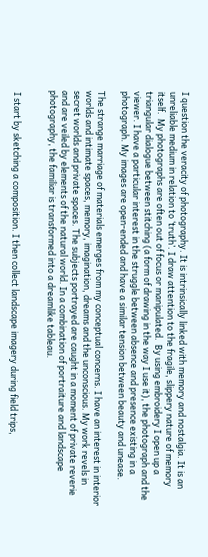I question the veracity of photography. It is intrinsically linked with memory and nostalgia. It is an unreliable medium in relation to ‘truth’. I draw attention to the fragile, slippery nature of memory itself.  My photographs are often out of focus or manipulated.  By using embroidery I open up a triangular dialogue between stitching (a form of drawing in the way I use it), the photograph and the viewer. I have a particular interest in the struggle between absence and presence existing in a photograph. My images are open-ended and have a similar tension between beauty and unease.

The strange marriage of materials emerges from my conceptual concerns. I have an interest in interior worlds and intimate spaces, memory, imagination, dreams and the unconscious. My work revels in secret worlds and private spaces. The subjects portrayed are caught in a moment of private reverie and are veiled by elements of the natural world. In a combination of portraiture and landscape photography, the familiar is transformed into a dreamlike tableau.


 I start by sketching a composition. I then collect landscape imagery during field trips,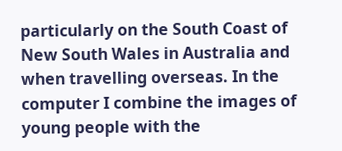particularly on the South Coast of New South Wales in Australia and when travelling overseas. In the computer I combine the images of young people with the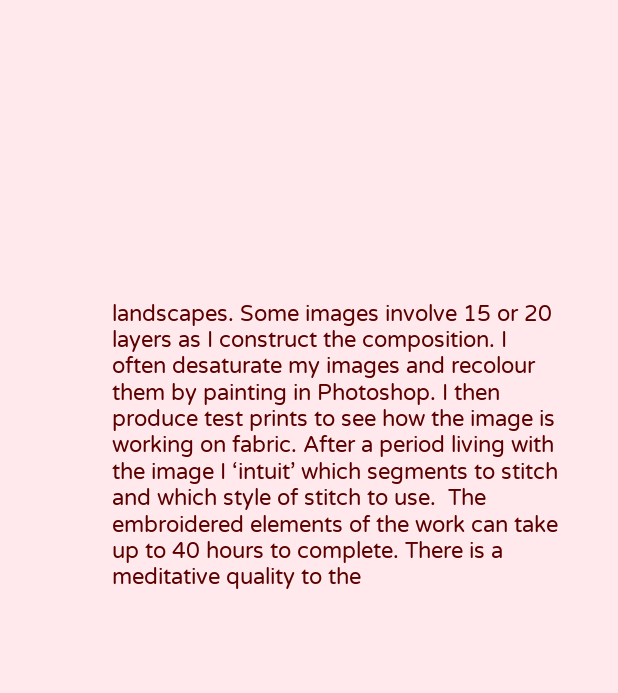landscapes. Some images involve 15 or 20 layers as I construct the composition. I often desaturate my images and recolour them by painting in Photoshop. I then produce test prints to see how the image is working on fabric. After a period living with the image I ‘intuit’ which segments to stitch and which style of stitch to use.  The embroidered elements of the work can take up to 40 hours to complete. There is a meditative quality to the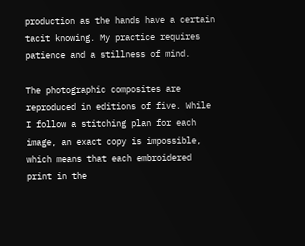production as the hands have a certain tacit knowing. My practice requires patience and a stillness of mind.

The photographic composites are reproduced in editions of five. While I follow a stitching plan for each image, an exact copy is impossible, which means that each embroidered print in the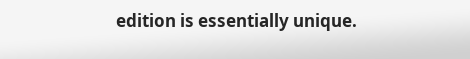edition is essentially unique.